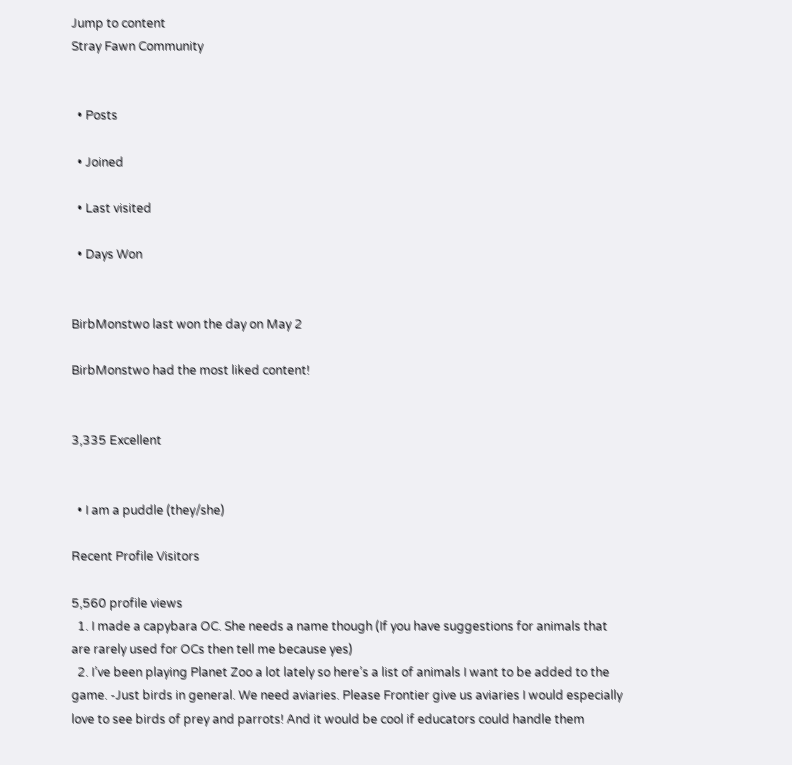Jump to content
Stray Fawn Community


  • Posts

  • Joined

  • Last visited

  • Days Won


BirbMonstwo last won the day on May 2

BirbMonstwo had the most liked content!


3,335 Excellent


  • I am a puddle (they/she)

Recent Profile Visitors

5,560 profile views
  1. I made a capybara OC. She needs a name though (If you have suggestions for animals that are rarely used for OCs then tell me because yes)
  2. I’ve been playing Planet Zoo a lot lately so here’s a list of animals I want to be added to the game. -Just birds in general. We need aviaries. Please Frontier give us aviaries I would especially love to see birds of prey and parrots! And it would be cool if educators could handle them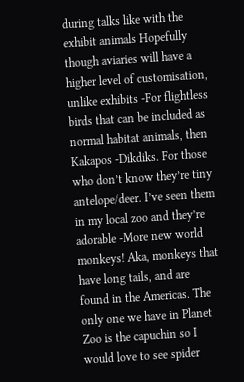during talks like with the exhibit animals Hopefully though aviaries will have a higher level of customisation, unlike exhibits -For flightless birds that can be included as normal habitat animals, then Kakapos -Dikdiks. For those who don’t know they’re tiny antelope/deer. I’ve seen them in my local zoo and they’re adorable -More new world monkeys! Aka, monkeys that have long tails, and are found in the Americas. The only one we have in Planet Zoo is the capuchin so I would love to see spider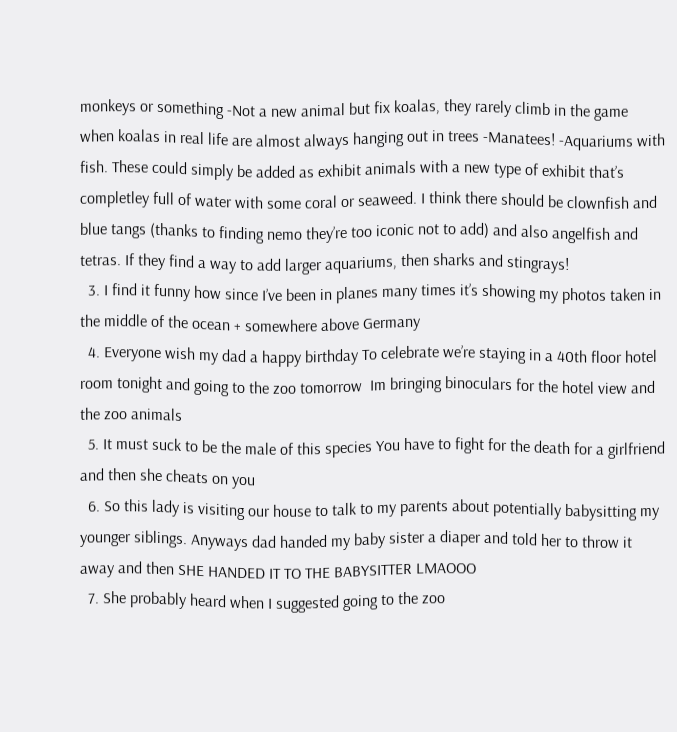monkeys or something -Not a new animal but fix koalas, they rarely climb in the game when koalas in real life are almost always hanging out in trees -Manatees! -Aquariums with fish. These could simply be added as exhibit animals with a new type of exhibit that’s completley full of water with some coral or seaweed. I think there should be clownfish and blue tangs (thanks to finding nemo they’re too iconic not to add) and also angelfish and tetras. If they find a way to add larger aquariums, then sharks and stingrays!
  3. I find it funny how since I’ve been in planes many times it’s showing my photos taken in the middle of the ocean + somewhere above Germany
  4. Everyone wish my dad a happy birthday To celebrate we’re staying in a 40th floor hotel room tonight and going to the zoo tomorrow  Im bringing binoculars for the hotel view and the zoo animals
  5. It must suck to be the male of this species You have to fight for the death for a girlfriend and then she cheats on you
  6. So this lady is visiting our house to talk to my parents about potentially babysitting my younger siblings. Anyways dad handed my baby sister a diaper and told her to throw it away and then SHE HANDED IT TO THE BABYSITTER LMAOOO
  7. She probably heard when I suggested going to the zoo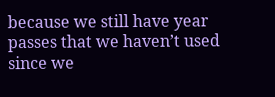because we still have year passes that we haven’t used since we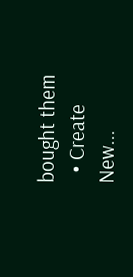bought them
  • Create New...